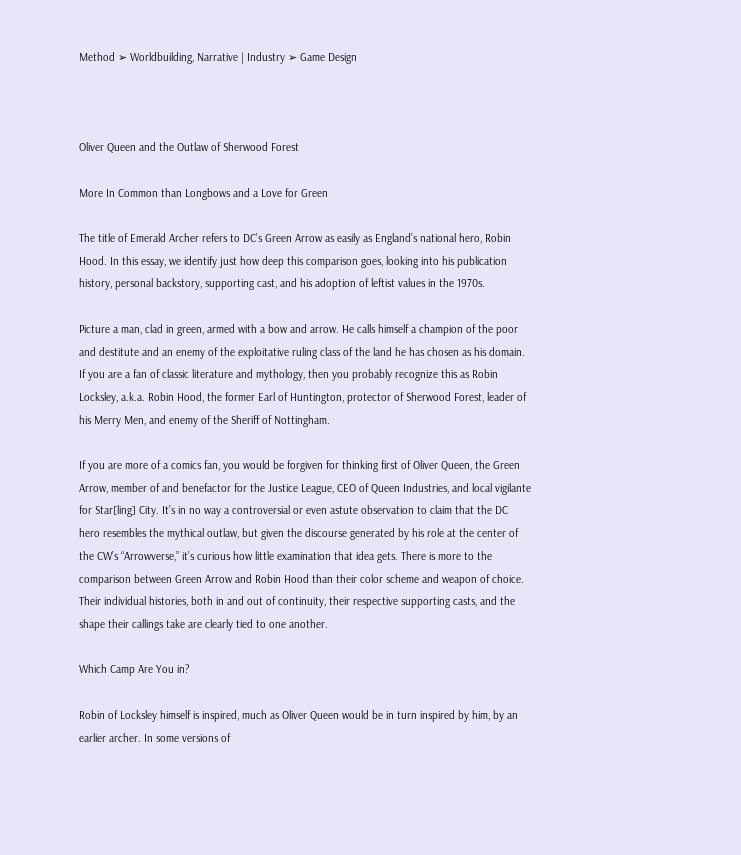Method ➢ Worldbuilding, Narrative | Industry ➢ Game Design



Oliver Queen and the Outlaw of Sherwood Forest

More In Common than Longbows and a Love for Green

The title of Emerald Archer refers to DC’s Green Arrow as easily as England’s national hero, Robin Hood. In this essay, we identify just how deep this comparison goes, looking into his publication history, personal backstory, supporting cast, and his adoption of leftist values in the 1970s.

Picture a man, clad in green, armed with a bow and arrow. He calls himself a champion of the poor and destitute and an enemy of the exploitative ruling class of the land he has chosen as his domain. If you are a fan of classic literature and mythology, then you probably recognize this as Robin Locksley, a.k.a. Robin Hood, the former Earl of Huntington, protector of Sherwood Forest, leader of his Merry Men, and enemy of the Sheriff of Nottingham.

If you are more of a comics fan, you would be forgiven for thinking first of Oliver Queen, the Green Arrow, member of and benefactor for the Justice League, CEO of Queen Industries, and local vigilante for Star[ling] City. It’s in no way a controversial or even astute observation to claim that the DC hero resembles the mythical outlaw, but given the discourse generated by his role at the center of the CW’s “Arrowverse,” it’s curious how little examination that idea gets. There is more to the comparison between Green Arrow and Robin Hood than their color scheme and weapon of choice. Their individual histories, both in and out of continuity, their respective supporting casts, and the shape their callings take are clearly tied to one another.

Which Camp Are You in?

Robin of Locksley himself is inspired, much as Oliver Queen would be in turn inspired by him, by an earlier archer. In some versions of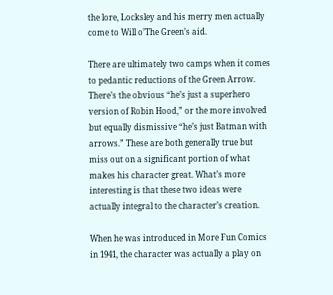the lore, Locksley and his merry men actually come to Will o’The Green’s aid.

There are ultimately two camps when it comes to pedantic reductions of the Green Arrow. There’s the obvious “he’s just a superhero version of Robin Hood,” or the more involved but equally dismissive “he’s just Batman with arrows.” These are both generally true but miss out on a significant portion of what makes his character great. What’s more interesting is that these two ideas were actually integral to the character’s creation.

When he was introduced in More Fun Comics in 1941, the character was actually a play on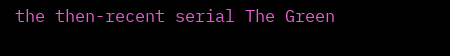the then-recent serial The Green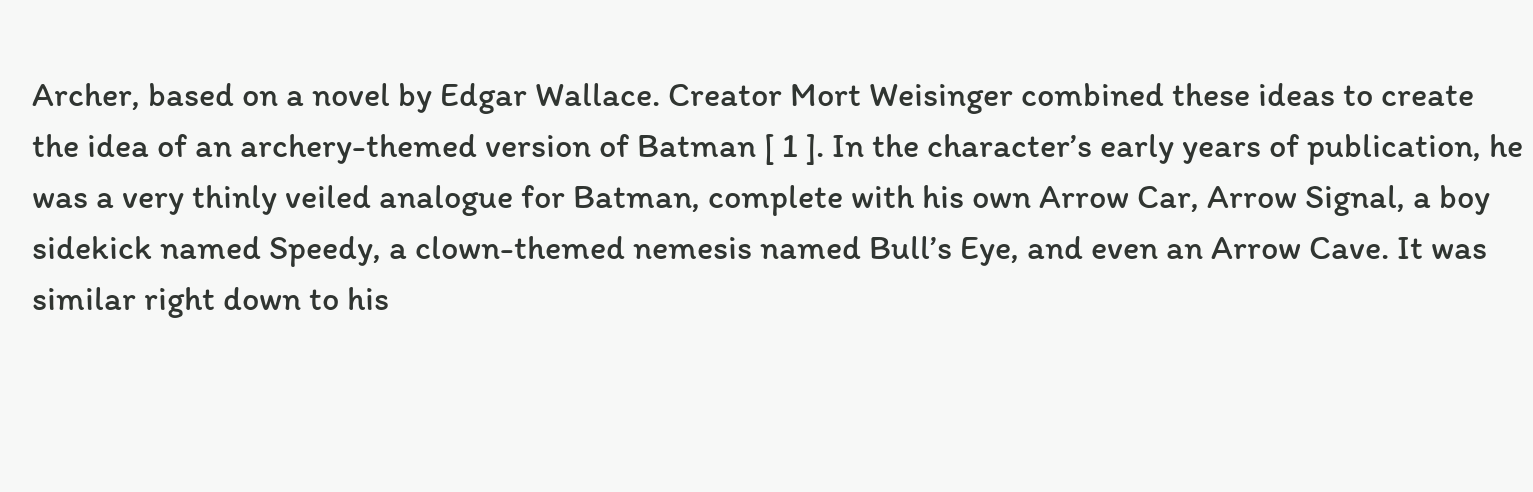Archer, based on a novel by Edgar Wallace. Creator Mort Weisinger combined these ideas to create the idea of an archery-themed version of Batman [ 1 ]. In the character’s early years of publication, he was a very thinly veiled analogue for Batman, complete with his own Arrow Car, Arrow Signal, a boy sidekick named Speedy, a clown-themed nemesis named Bull’s Eye, and even an Arrow Cave. It was similar right down to his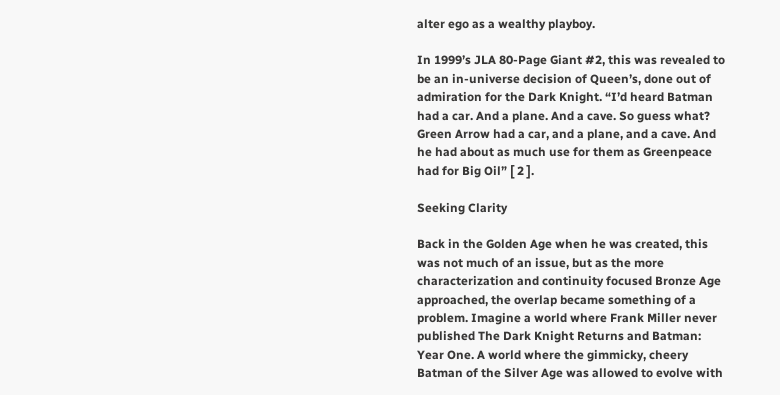alter ego as a wealthy playboy.

In 1999’s JLA 80-Page Giant #2, this was revealed to be an in-universe decision of Queen’s, done out of admiration for the Dark Knight. “I’d heard Batman had a car. And a plane. And a cave. So guess what? Green Arrow had a car, and a plane, and a cave. And he had about as much use for them as Greenpeace had for Big Oil” [ 2 ].

Seeking Clarity

Back in the Golden Age when he was created, this was not much of an issue, but as the more characterization and continuity focused Bronze Age approached, the overlap became something of a problem. Imagine a world where Frank Miller never published The Dark Knight Returns and Batman: Year One. A world where the gimmicky, cheery Batman of the Silver Age was allowed to evolve with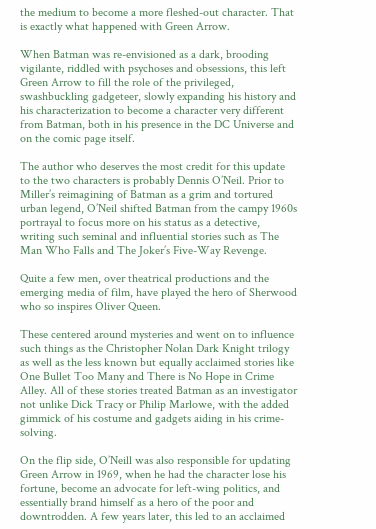the medium to become a more fleshed-out character. That is exactly what happened with Green Arrow.

When Batman was re-envisioned as a dark, brooding vigilante, riddled with psychoses and obsessions, this left Green Arrow to fill the role of the privileged, swashbuckling gadgeteer, slowly expanding his history and his characterization to become a character very different from Batman, both in his presence in the DC Universe and on the comic page itself.

The author who deserves the most credit for this update to the two characters is probably Dennis O’Neil. Prior to Miller’s reimagining of Batman as a grim and tortured urban legend, O’Neil shifted Batman from the campy 1960s portrayal to focus more on his status as a detective, writing such seminal and influential stories such as The Man Who Falls and The Joker’s Five-Way Revenge.

Quite a few men, over theatrical productions and the emerging media of film, have played the hero of Sherwood who so inspires Oliver Queen.

These centered around mysteries and went on to influence such things as the Christopher Nolan Dark Knight trilogy as well as the less known but equally acclaimed stories like One Bullet Too Many and There is No Hope in Crime Alley. All of these stories treated Batman as an investigator not unlike Dick Tracy or Philip Marlowe, with the added gimmick of his costume and gadgets aiding in his crime-solving.

On the flip side, O’Neill was also responsible for updating Green Arrow in 1969, when he had the character lose his fortune, become an advocate for left-wing politics, and essentially brand himself as a hero of the poor and downtrodden. A few years later, this led to an acclaimed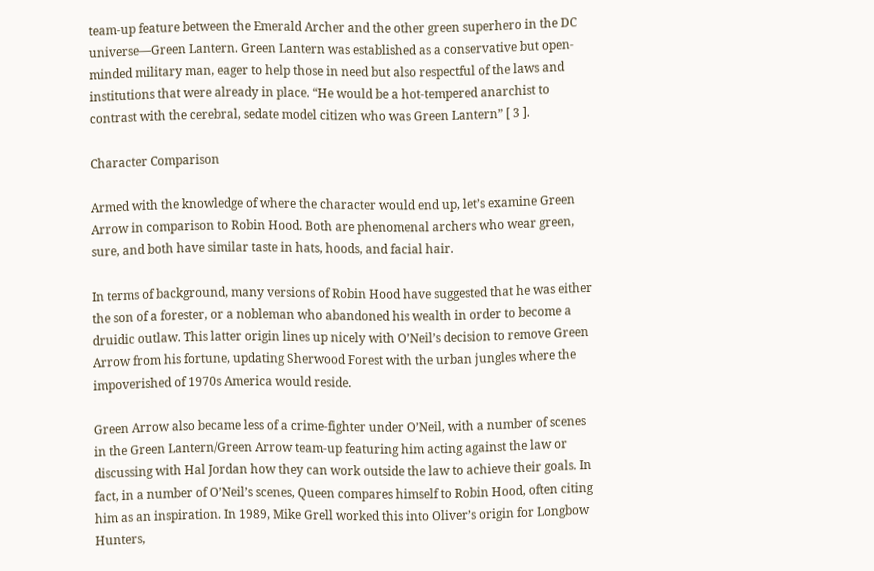team-up feature between the Emerald Archer and the other green superhero in the DC universe—Green Lantern. Green Lantern was established as a conservative but open-minded military man, eager to help those in need but also respectful of the laws and institutions that were already in place. “He would be a hot-tempered anarchist to contrast with the cerebral, sedate model citizen who was Green Lantern” [ 3 ].

Character Comparison

Armed with the knowledge of where the character would end up, let’s examine Green Arrow in comparison to Robin Hood. Both are phenomenal archers who wear green, sure, and both have similar taste in hats, hoods, and facial hair.

In terms of background, many versions of Robin Hood have suggested that he was either the son of a forester, or a nobleman who abandoned his wealth in order to become a druidic outlaw. This latter origin lines up nicely with O’Neil’s decision to remove Green Arrow from his fortune, updating Sherwood Forest with the urban jungles where the impoverished of 1970s America would reside.

Green Arrow also became less of a crime-fighter under O’Neil, with a number of scenes in the Green Lantern/Green Arrow team-up featuring him acting against the law or discussing with Hal Jordan how they can work outside the law to achieve their goals. In fact, in a number of O’Neil’s scenes, Queen compares himself to Robin Hood, often citing him as an inspiration. In 1989, Mike Grell worked this into Oliver’s origin for Longbow Hunters,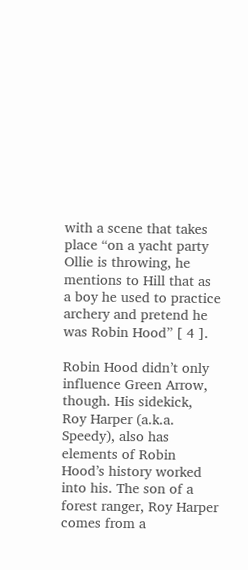with a scene that takes place “on a yacht party Ollie is throwing, he mentions to Hill that as a boy he used to practice archery and pretend he was Robin Hood” [ 4 ].

Robin Hood didn’t only influence Green Arrow, though. His sidekick, Roy Harper (a.k.a. Speedy), also has elements of Robin Hood’s history worked into his. The son of a forest ranger, Roy Harper comes from a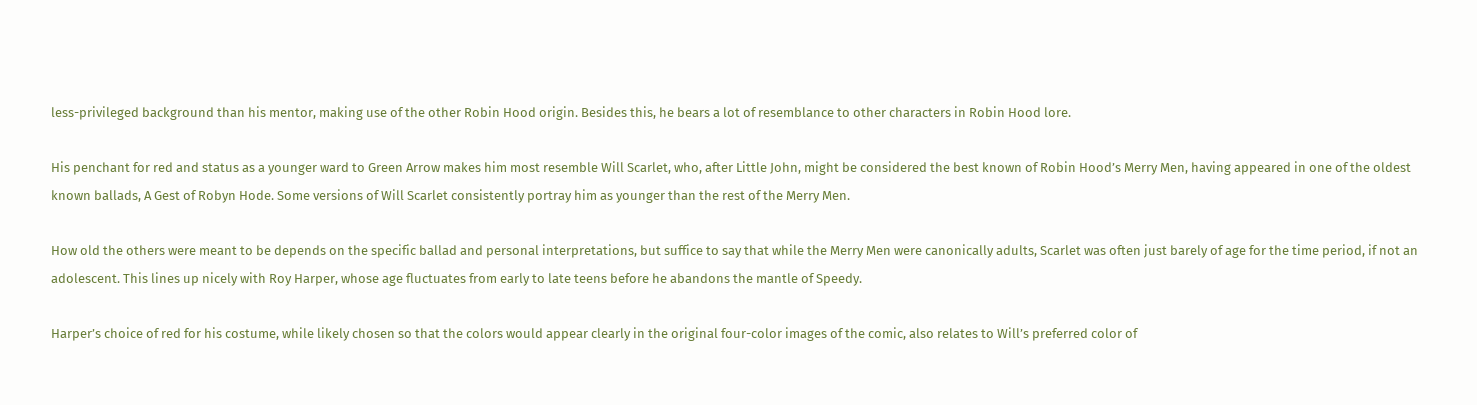less-privileged background than his mentor, making use of the other Robin Hood origin. Besides this, he bears a lot of resemblance to other characters in Robin Hood lore.

His penchant for red and status as a younger ward to Green Arrow makes him most resemble Will Scarlet, who, after Little John, might be considered the best known of Robin Hood’s Merry Men, having appeared in one of the oldest known ballads, A Gest of Robyn Hode. Some versions of Will Scarlet consistently portray him as younger than the rest of the Merry Men.

How old the others were meant to be depends on the specific ballad and personal interpretations, but suffice to say that while the Merry Men were canonically adults, Scarlet was often just barely of age for the time period, if not an adolescent. This lines up nicely with Roy Harper, whose age fluctuates from early to late teens before he abandons the mantle of Speedy.

Harper’s choice of red for his costume, while likely chosen so that the colors would appear clearly in the original four-color images of the comic, also relates to Will’s preferred color of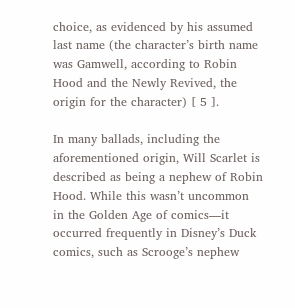choice, as evidenced by his assumed last name (the character’s birth name was Gamwell, according to Robin Hood and the Newly Revived, the origin for the character) [ 5 ].

In many ballads, including the aforementioned origin, Will Scarlet is described as being a nephew of Robin Hood. While this wasn’t uncommon in the Golden Age of comics—it occurred frequently in Disney’s Duck comics, such as Scrooge’s nephew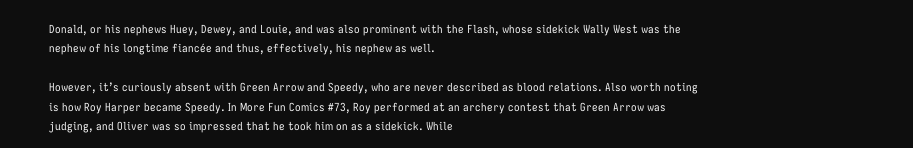Donald, or his nephews Huey, Dewey, and Louie, and was also prominent with the Flash, whose sidekick Wally West was the nephew of his longtime fiancée and thus, effectively, his nephew as well.

However, it’s curiously absent with Green Arrow and Speedy, who are never described as blood relations. Also worth noting is how Roy Harper became Speedy. In More Fun Comics #73, Roy performed at an archery contest that Green Arrow was judging, and Oliver was so impressed that he took him on as a sidekick. While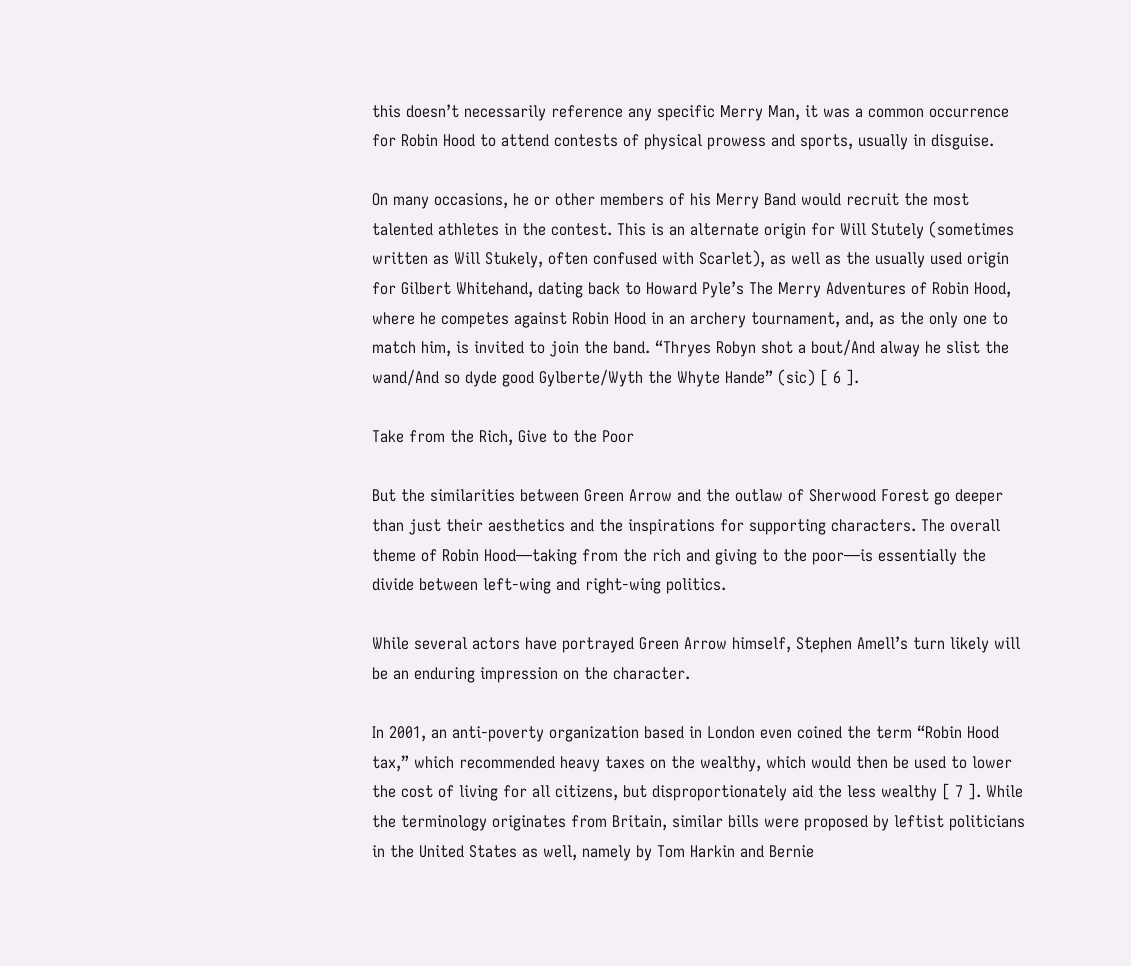this doesn’t necessarily reference any specific Merry Man, it was a common occurrence for Robin Hood to attend contests of physical prowess and sports, usually in disguise.

On many occasions, he or other members of his Merry Band would recruit the most talented athletes in the contest. This is an alternate origin for Will Stutely (sometimes written as Will Stukely, often confused with Scarlet), as well as the usually used origin for Gilbert Whitehand, dating back to Howard Pyle’s The Merry Adventures of Robin Hood, where he competes against Robin Hood in an archery tournament, and, as the only one to match him, is invited to join the band. “Thryes Robyn shot a bout/And alway he slist the wand/And so dyde good Gylberte/Wyth the Whyte Hande” (sic) [ 6 ].

Take from the Rich, Give to the Poor

But the similarities between Green Arrow and the outlaw of Sherwood Forest go deeper than just their aesthetics and the inspirations for supporting characters. The overall theme of Robin Hood—taking from the rich and giving to the poor—is essentially the divide between left-wing and right-wing politics.

While several actors have portrayed Green Arrow himself, Stephen Amell’s turn likely will be an enduring impression on the character.

In 2001, an anti-poverty organization based in London even coined the term “Robin Hood tax,” which recommended heavy taxes on the wealthy, which would then be used to lower the cost of living for all citizens, but disproportionately aid the less wealthy [ 7 ]. While the terminology originates from Britain, similar bills were proposed by leftist politicians in the United States as well, namely by Tom Harkin and Bernie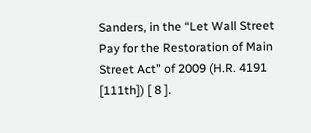Sanders, in the “Let Wall Street Pay for the Restoration of Main Street Act” of 2009 (H.R. 4191 [111th]) [ 8 ].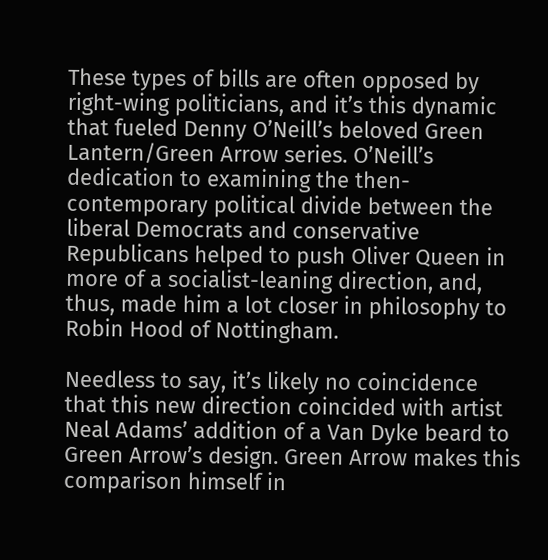These types of bills are often opposed by right-wing politicians, and it’s this dynamic that fueled Denny O’Neill’s beloved Green Lantern/Green Arrow series. O’Neill’s dedication to examining the then-contemporary political divide between the liberal Democrats and conservative Republicans helped to push Oliver Queen in more of a socialist-leaning direction, and, thus, made him a lot closer in philosophy to Robin Hood of Nottingham.

Needless to say, it’s likely no coincidence that this new direction coincided with artist Neal Adams’ addition of a Van Dyke beard to Green Arrow’s design. Green Arrow makes this comparison himself in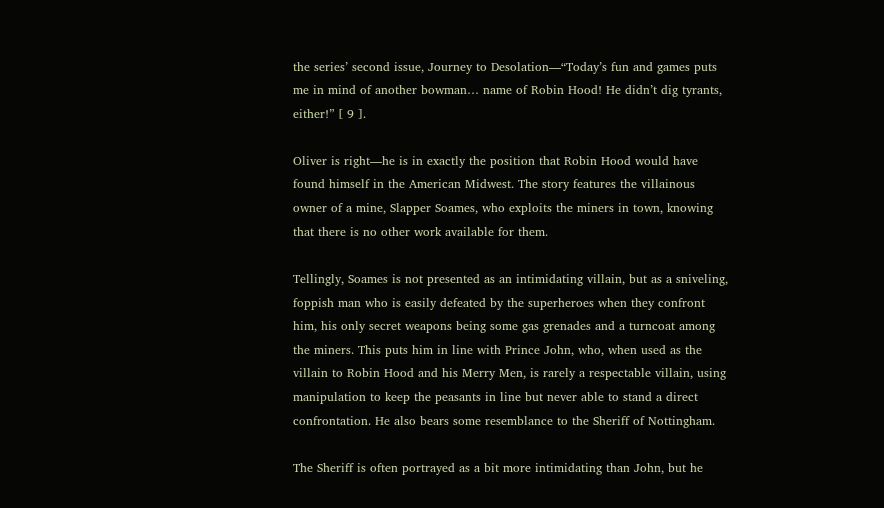the series’ second issue, Journey to Desolation—“Today’s fun and games puts me in mind of another bowman… name of Robin Hood! He didn’t dig tyrants, either!” [ 9 ].

Oliver is right—he is in exactly the position that Robin Hood would have found himself in the American Midwest. The story features the villainous owner of a mine, Slapper Soames, who exploits the miners in town, knowing that there is no other work available for them.

Tellingly, Soames is not presented as an intimidating villain, but as a sniveling, foppish man who is easily defeated by the superheroes when they confront him, his only secret weapons being some gas grenades and a turncoat among the miners. This puts him in line with Prince John, who, when used as the villain to Robin Hood and his Merry Men, is rarely a respectable villain, using manipulation to keep the peasants in line but never able to stand a direct confrontation. He also bears some resemblance to the Sheriff of Nottingham.

The Sheriff is often portrayed as a bit more intimidating than John, but he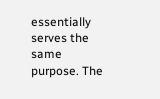essentially serves the same purpose. The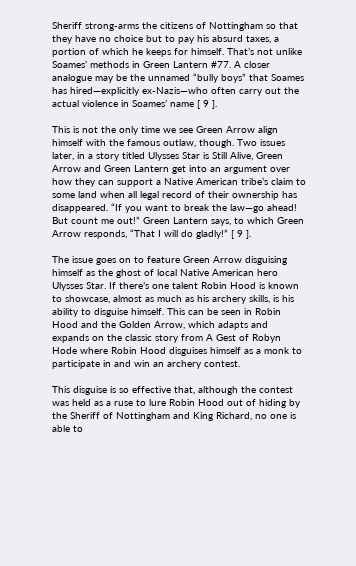Sheriff strong-arms the citizens of Nottingham so that they have no choice but to pay his absurd taxes, a portion of which he keeps for himself. That’s not unlike Soames’ methods in Green Lantern #77. A closer analogue may be the unnamed “bully boys” that Soames has hired—explicitly ex-Nazis—who often carry out the actual violence in Soames’ name [ 9 ].

This is not the only time we see Green Arrow align himself with the famous outlaw, though. Two issues later, in a story titled Ulysses Star is Still Alive, Green Arrow and Green Lantern get into an argument over how they can support a Native American tribe’s claim to some land when all legal record of their ownership has disappeared. “If you want to break the law—go ahead! But count me out!” Green Lantern says, to which Green Arrow responds, “That I will do gladly!” [ 9 ].

The issue goes on to feature Green Arrow disguising himself as the ghost of local Native American hero Ulysses Star. If there’s one talent Robin Hood is known to showcase, almost as much as his archery skills, is his ability to disguise himself. This can be seen in Robin Hood and the Golden Arrow, which adapts and expands on the classic story from A Gest of Robyn Hode where Robin Hood disguises himself as a monk to participate in and win an archery contest.

This disguise is so effective that, although the contest was held as a ruse to lure Robin Hood out of hiding by the Sheriff of Nottingham and King Richard, no one is able to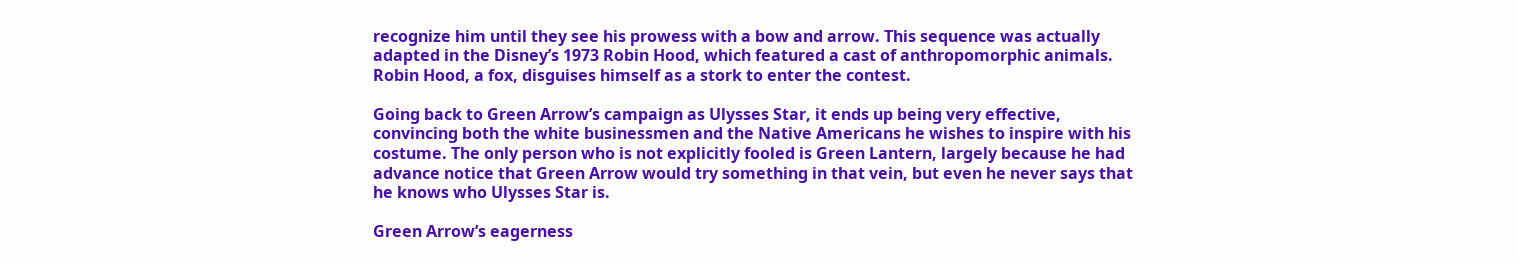recognize him until they see his prowess with a bow and arrow. This sequence was actually adapted in the Disney’s 1973 Robin Hood, which featured a cast of anthropomorphic animals. Robin Hood, a fox, disguises himself as a stork to enter the contest.

Going back to Green Arrow’s campaign as Ulysses Star, it ends up being very effective, convincing both the white businessmen and the Native Americans he wishes to inspire with his costume. The only person who is not explicitly fooled is Green Lantern, largely because he had advance notice that Green Arrow would try something in that vein, but even he never says that he knows who Ulysses Star is.

Green Arrow’s eagerness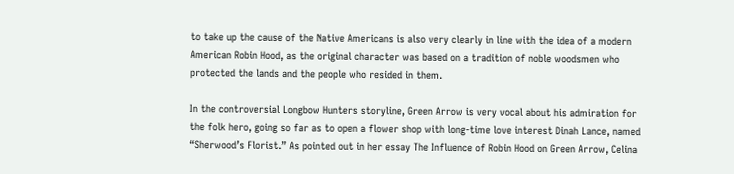to take up the cause of the Native Americans is also very clearly in line with the idea of a modern American Robin Hood, as the original character was based on a tradition of noble woodsmen who protected the lands and the people who resided in them.

In the controversial Longbow Hunters storyline, Green Arrow is very vocal about his admiration for the folk hero, going so far as to open a flower shop with long-time love interest Dinah Lance, named “Sherwood’s Florist.” As pointed out in her essay The Influence of Robin Hood on Green Arrow, Celina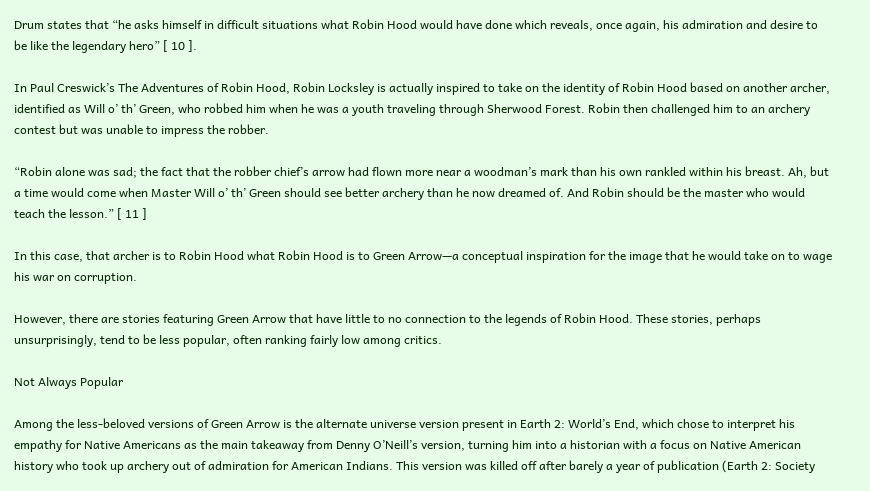Drum states that “he asks himself in difficult situations what Robin Hood would have done which reveals, once again, his admiration and desire to be like the legendary hero” [ 10 ].

In Paul Creswick’s The Adventures of Robin Hood, Robin Locksley is actually inspired to take on the identity of Robin Hood based on another archer, identified as Will o’ th’ Green, who robbed him when he was a youth traveling through Sherwood Forest. Robin then challenged him to an archery contest but was unable to impress the robber.

“Robin alone was sad; the fact that the robber chief’s arrow had flown more near a woodman’s mark than his own rankled within his breast. Ah, but a time would come when Master Will o’ th’ Green should see better archery than he now dreamed of. And Robin should be the master who would teach the lesson.” [ 11 ]

In this case, that archer is to Robin Hood what Robin Hood is to Green Arrow—a conceptual inspiration for the image that he would take on to wage his war on corruption.

However, there are stories featuring Green Arrow that have little to no connection to the legends of Robin Hood. These stories, perhaps unsurprisingly, tend to be less popular, often ranking fairly low among critics.

Not Always Popular

Among the less-beloved versions of Green Arrow is the alternate universe version present in Earth 2: World’s End, which chose to interpret his empathy for Native Americans as the main takeaway from Denny O’Neill’s version, turning him into a historian with a focus on Native American history who took up archery out of admiration for American Indians. This version was killed off after barely a year of publication (Earth 2: Society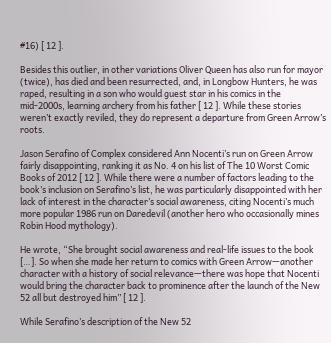#16) [ 12 ].

Besides this outlier, in other variations Oliver Queen has also run for mayor (twice), has died and been resurrected, and, in Longbow Hunters, he was raped, resulting in a son who would guest star in his comics in the mid-2000s, learning archery from his father [ 12 ]. While these stories weren’t exactly reviled, they do represent a departure from Green Arrow’s roots.

Jason Serafino of Complex considered Ann Nocenti’s run on Green Arrow fairly disappointing, ranking it as No. 4 on his list of The 10 Worst Comic Books of 2012 [ 12 ]. While there were a number of factors leading to the book’s inclusion on Serafino’s list, he was particularly disappointed with her lack of interest in the character’s social awareness, citing Nocenti’s much more popular 1986 run on Daredevil (another hero who occasionally mines Robin Hood mythology).

He wrote, “She brought social awareness and real-life issues to the book […]. So when she made her return to comics with Green Arrow—another character with a history of social relevance—there was hope that Nocenti would bring the character back to prominence after the launch of the New 52 all but destroyed him” [ 12 ].

While Serafino’s description of the New 52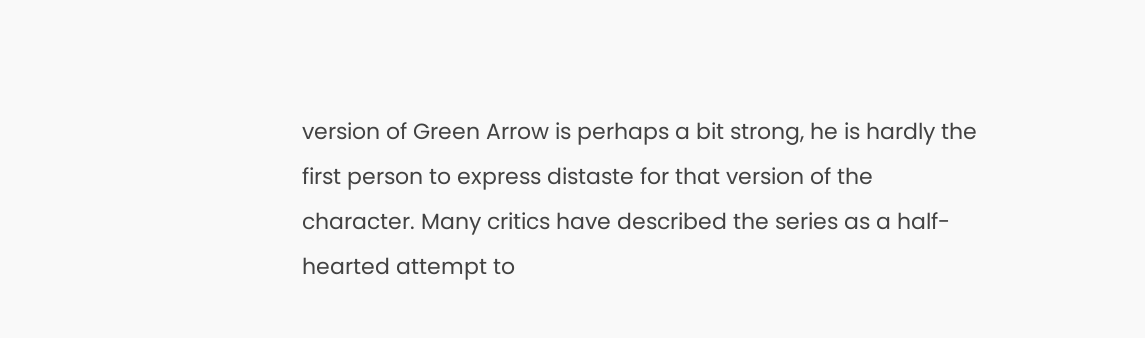version of Green Arrow is perhaps a bit strong, he is hardly the first person to express distaste for that version of the character. Many critics have described the series as a half-hearted attempt to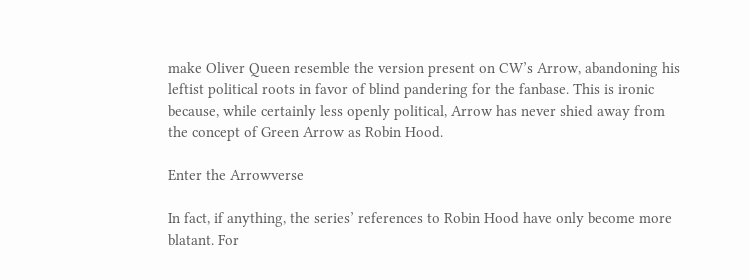make Oliver Queen resemble the version present on CW’s Arrow, abandoning his leftist political roots in favor of blind pandering for the fanbase. This is ironic because, while certainly less openly political, Arrow has never shied away from the concept of Green Arrow as Robin Hood.

Enter the Arrowverse

In fact, if anything, the series’ references to Robin Hood have only become more blatant. For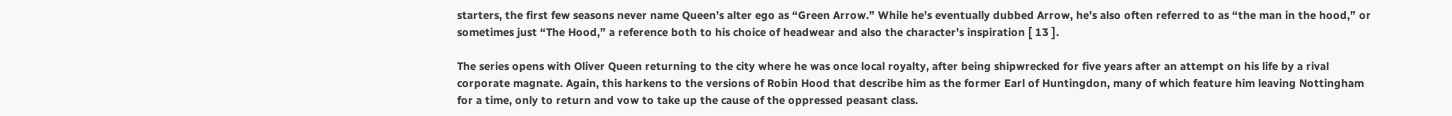starters, the first few seasons never name Queen’s alter ego as “Green Arrow.” While he’s eventually dubbed Arrow, he’s also often referred to as “the man in the hood,” or sometimes just “The Hood,” a reference both to his choice of headwear and also the character’s inspiration [ 13 ].

The series opens with Oliver Queen returning to the city where he was once local royalty, after being shipwrecked for five years after an attempt on his life by a rival corporate magnate. Again, this harkens to the versions of Robin Hood that describe him as the former Earl of Huntingdon, many of which feature him leaving Nottingham for a time, only to return and vow to take up the cause of the oppressed peasant class.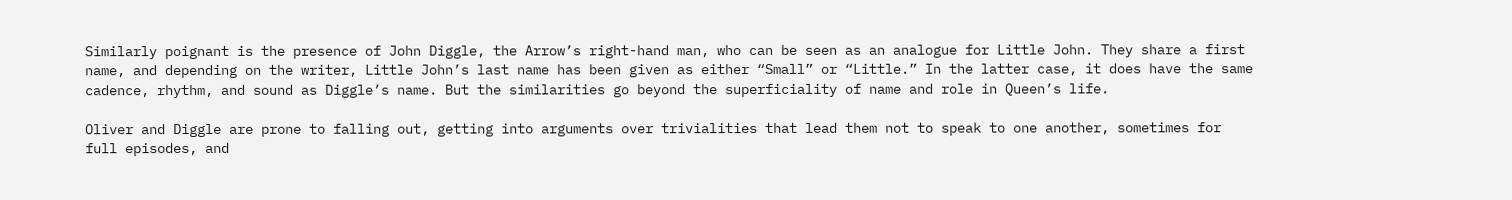Similarly poignant is the presence of John Diggle, the Arrow’s right-hand man, who can be seen as an analogue for Little John. They share a first name, and depending on the writer, Little John’s last name has been given as either “Small” or “Little.” In the latter case, it does have the same cadence, rhythm, and sound as Diggle’s name. But the similarities go beyond the superficiality of name and role in Queen’s life.

Oliver and Diggle are prone to falling out, getting into arguments over trivialities that lead them not to speak to one another, sometimes for full episodes, and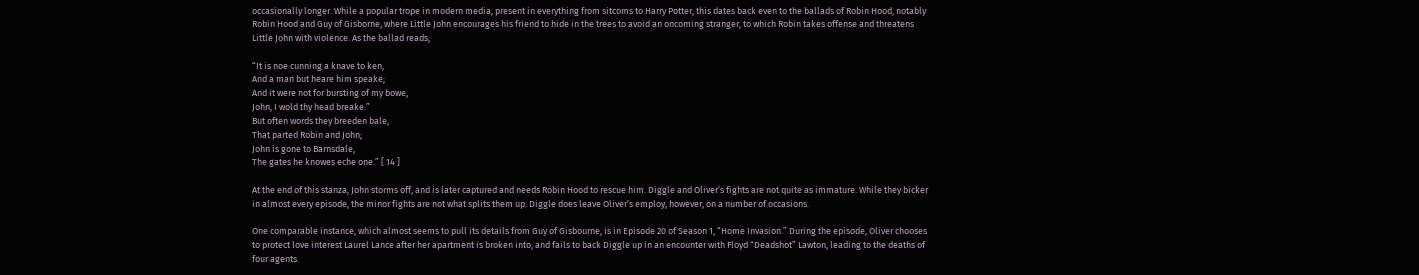occasionally longer. While a popular trope in modern media, present in everything from sitcoms to Harry Potter, this dates back even to the ballads of Robin Hood, notably Robin Hood and Guy of Gisborne, where Little John encourages his friend to hide in the trees to avoid an oncoming stranger, to which Robin takes offense and threatens Little John with violence. As the ballad reads,

“It is noe cunning a knave to ken,
And a man but heare him speake;
And it were not for bursting of my bowe,
John, I wold thy head breake.”
But often words they breeden bale,
That parted Robin and John;
John is gone to Barnsdale,
The gates he knowes eche one.” [ 14 ]

At the end of this stanza, John storms off, and is later captured and needs Robin Hood to rescue him. Diggle and Oliver’s fights are not quite as immature. While they bicker in almost every episode, the minor fights are not what splits them up. Diggle does leave Oliver’s employ, however, on a number of occasions.

One comparable instance, which almost seems to pull its details from Guy of Gisbourne, is in Episode 20 of Season 1, “Home Invasion.” During the episode, Oliver chooses to protect love interest Laurel Lance after her apartment is broken into, and fails to back Diggle up in an encounter with Floyd “Deadshot” Lawton, leading to the deaths of four agents.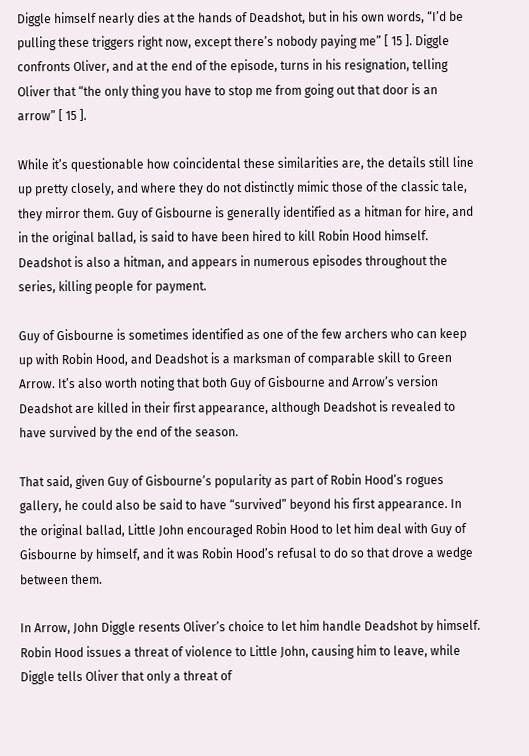Diggle himself nearly dies at the hands of Deadshot, but in his own words, “I’d be pulling these triggers right now, except there’s nobody paying me” [ 15 ]. Diggle confronts Oliver, and at the end of the episode, turns in his resignation, telling Oliver that “the only thing you have to stop me from going out that door is an arrow” [ 15 ].

While it’s questionable how coincidental these similarities are, the details still line up pretty closely, and where they do not distinctly mimic those of the classic tale, they mirror them. Guy of Gisbourne is generally identified as a hitman for hire, and in the original ballad, is said to have been hired to kill Robin Hood himself. Deadshot is also a hitman, and appears in numerous episodes throughout the series, killing people for payment.

Guy of Gisbourne is sometimes identified as one of the few archers who can keep up with Robin Hood, and Deadshot is a marksman of comparable skill to Green Arrow. It’s also worth noting that both Guy of Gisbourne and Arrow’s version Deadshot are killed in their first appearance, although Deadshot is revealed to have survived by the end of the season.

That said, given Guy of Gisbourne’s popularity as part of Robin Hood’s rogues gallery, he could also be said to have “survived” beyond his first appearance. In the original ballad, Little John encouraged Robin Hood to let him deal with Guy of Gisbourne by himself, and it was Robin Hood’s refusal to do so that drove a wedge between them.

In Arrow, John Diggle resents Oliver’s choice to let him handle Deadshot by himself. Robin Hood issues a threat of violence to Little John, causing him to leave, while Diggle tells Oliver that only a threat of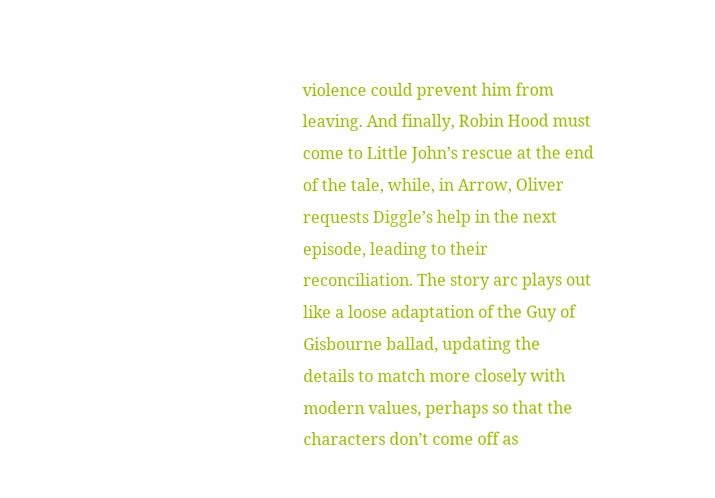violence could prevent him from leaving. And finally, Robin Hood must come to Little John’s rescue at the end of the tale, while, in Arrow, Oliver requests Diggle’s help in the next episode, leading to their reconciliation. The story arc plays out like a loose adaptation of the Guy of Gisbourne ballad, updating the details to match more closely with modern values, perhaps so that the characters don’t come off as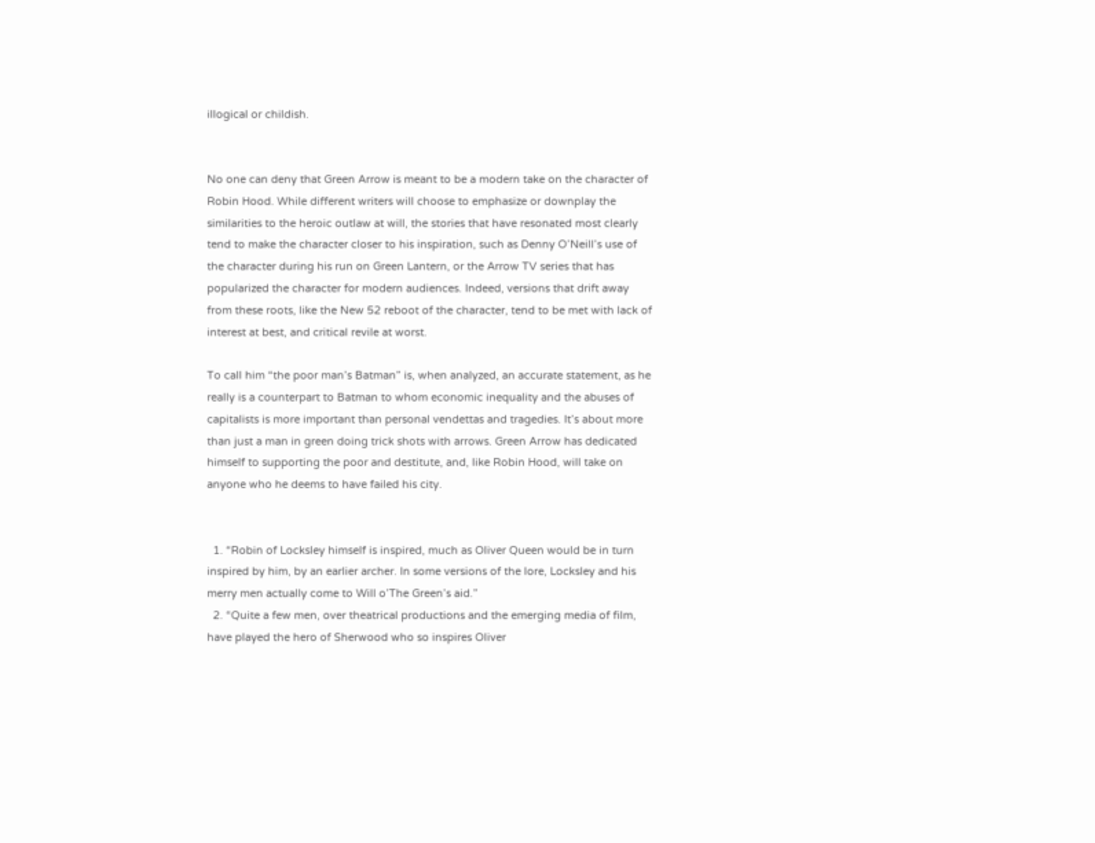illogical or childish.


No one can deny that Green Arrow is meant to be a modern take on the character of Robin Hood. While different writers will choose to emphasize or downplay the similarities to the heroic outlaw at will, the stories that have resonated most clearly tend to make the character closer to his inspiration, such as Denny O’Neill’s use of the character during his run on Green Lantern, or the Arrow TV series that has popularized the character for modern audiences. Indeed, versions that drift away from these roots, like the New 52 reboot of the character, tend to be met with lack of interest at best, and critical revile at worst.

To call him “the poor man’s Batman” is, when analyzed, an accurate statement, as he really is a counterpart to Batman to whom economic inequality and the abuses of capitalists is more important than personal vendettas and tragedies. It’s about more than just a man in green doing trick shots with arrows. Green Arrow has dedicated himself to supporting the poor and destitute, and, like Robin Hood, will take on anyone who he deems to have failed his city.


  1. “Robin of Locksley himself is inspired, much as Oliver Queen would be in turn inspired by him, by an earlier archer. In some versions of the lore, Locksley and his merry men actually come to Will o’The Green’s aid.”
  2. “Quite a few men, over theatrical productions and the emerging media of film, have played the hero of Sherwood who so inspires Oliver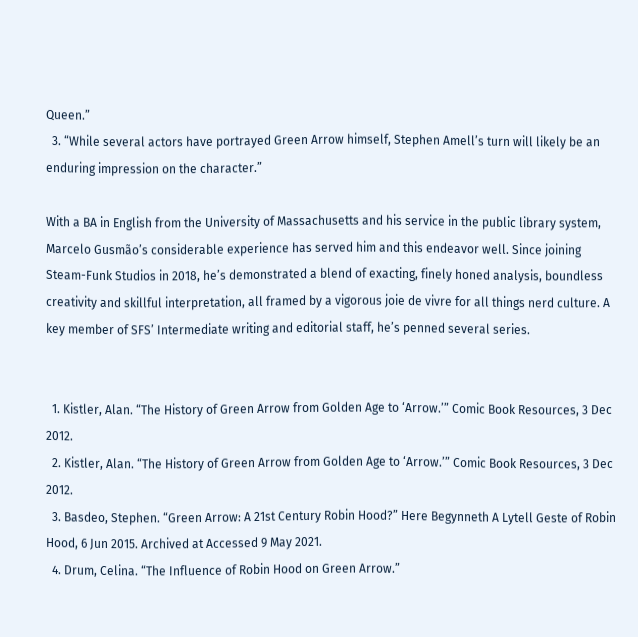Queen.”
  3. “While several actors have portrayed Green Arrow himself, Stephen Amell’s turn will likely be an enduring impression on the character.”

With a BA in English from the University of Massachusetts and his service in the public library system, Marcelo Gusmão’s considerable experience has served him and this endeavor well. Since joining Steam-Funk Studios in 2018, he’s demonstrated a blend of exacting, finely honed analysis, boundless creativity and skillful interpretation, all framed by a vigorous joie de vivre for all things nerd culture. A key member of SFS’ Intermediate writing and editorial staff, he’s penned several series.


  1. Kistler, Alan. “The History of Green Arrow from Golden Age to ‘Arrow.’” Comic Book Resources, 3 Dec 2012.
  2. Kistler, Alan. “The History of Green Arrow from Golden Age to ‘Arrow.’” Comic Book Resources, 3 Dec 2012.
  3. Basdeo, Stephen. “Green Arrow: A 21st Century Robin Hood?” Here Begynneth A Lytell Geste of Robin Hood, 6 Jun 2015. Archived at Accessed 9 May 2021.
  4. Drum, Celina. “The Influence of Robin Hood on Green Arrow.”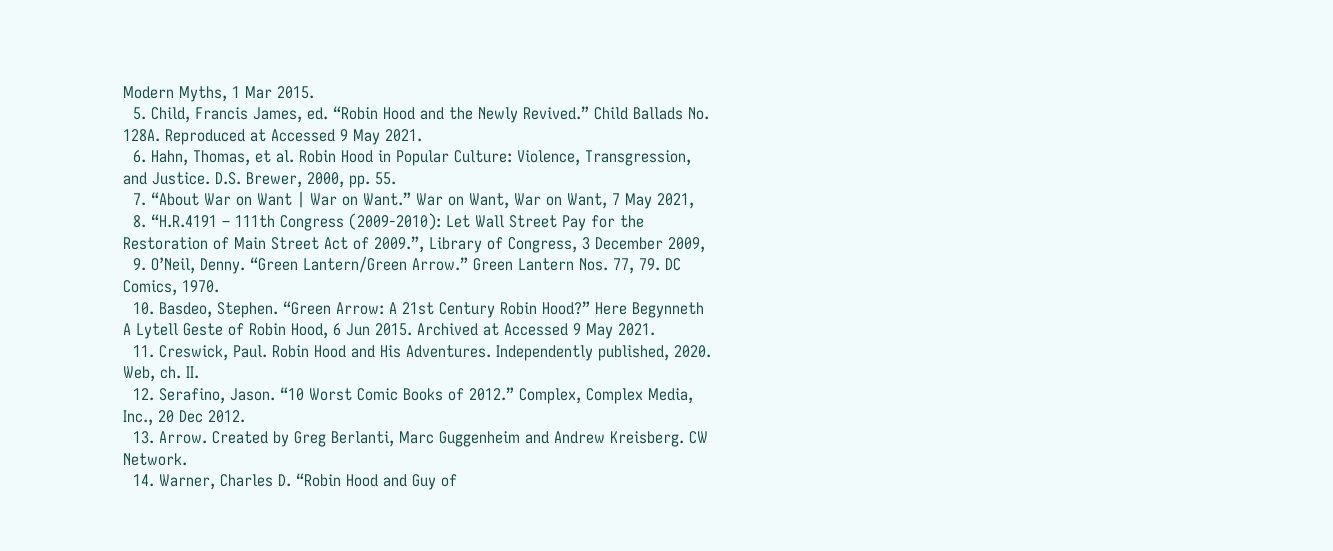Modern Myths, 1 Mar 2015.
  5. Child, Francis James, ed. “Robin Hood and the Newly Revived.” Child Ballads No. 128A. Reproduced at Accessed 9 May 2021.
  6. Hahn, Thomas, et al. Robin Hood in Popular Culture: Violence, Transgression, and Justice. D.S. Brewer, 2000, pp. 55.
  7. “About War on Want | War on Want.” War on Want, War on Want, 7 May 2021,
  8. “H.R.4191 – 111th Congress (2009-2010): Let Wall Street Pay for the Restoration of Main Street Act of 2009.”, Library of Congress, 3 December 2009,
  9. O’Neil, Denny. “Green Lantern/Green Arrow.” Green Lantern Nos. 77, 79. DC Comics, 1970.
  10. Basdeo, Stephen. “Green Arrow: A 21st Century Robin Hood?” Here Begynneth A Lytell Geste of Robin Hood, 6 Jun 2015. Archived at Accessed 9 May 2021.
  11. Creswick, Paul. Robin Hood and His Adventures. Independently published, 2020. Web, ch. II.
  12. Serafino, Jason. “10 Worst Comic Books of 2012.” Complex, Complex Media, Inc., 20 Dec 2012.
  13. Arrow. Created by Greg Berlanti, Marc Guggenheim and Andrew Kreisberg. CW Network.
  14. Warner, Charles D. “Robin Hood and Guy of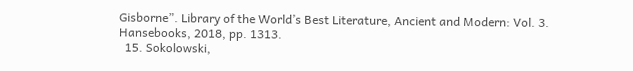Gisborne”. Library of the World’s Best Literature, Ancient and Modern: Vol. 3. Hansebooks, 2018, pp. 1313.
  15. Sokolowski,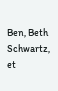Ben, Beth Schwartz, et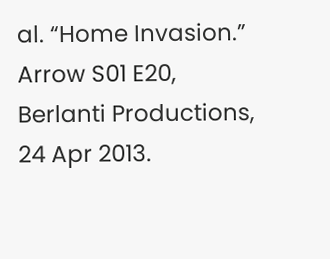al. “Home Invasion.” Arrow S01 E20, Berlanti Productions, 24 Apr 2013.